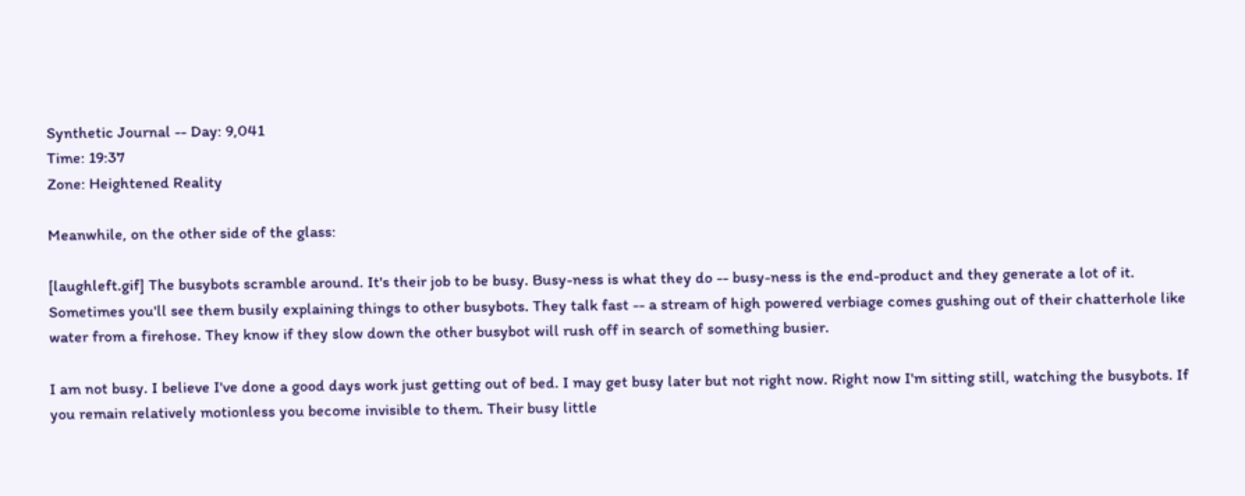Synthetic Journal -- Day: 9,041
Time: 19:37
Zone: Heightened Reality

Meanwhile, on the other side of the glass:

[laughleft.gif] The busybots scramble around. It's their job to be busy. Busy-ness is what they do -- busy-ness is the end-product and they generate a lot of it. Sometimes you'll see them busily explaining things to other busybots. They talk fast -- a stream of high powered verbiage comes gushing out of their chatterhole like water from a firehose. They know if they slow down the other busybot will rush off in search of something busier.

I am not busy. I believe I've done a good days work just getting out of bed. I may get busy later but not right now. Right now I'm sitting still, watching the busybots. If you remain relatively motionless you become invisible to them. Their busy little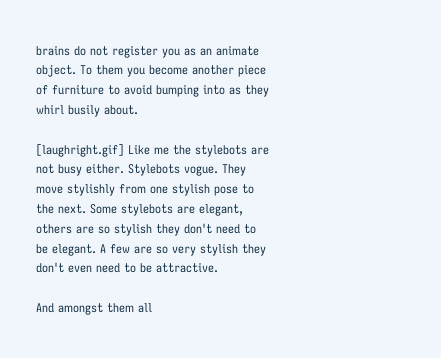brains do not register you as an animate object. To them you become another piece of furniture to avoid bumping into as they whirl busily about.

[laughright.gif] Like me the stylebots are not busy either. Stylebots vogue. They move stylishly from one stylish pose to the next. Some stylebots are elegant, others are so stylish they don't need to be elegant. A few are so very stylish they don't even need to be attractive.

And amongst them all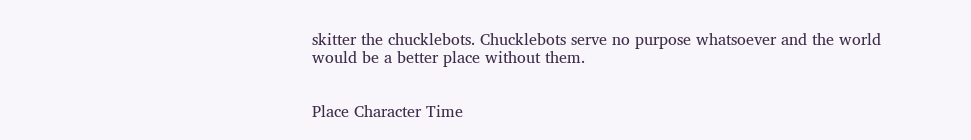skitter the chucklebots. Chucklebots serve no purpose whatsoever and the world would be a better place without them.


Place Character Time